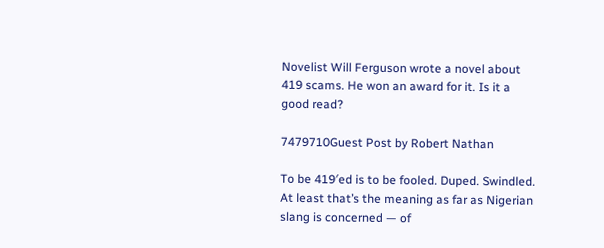Novelist Will Ferguson wrote a novel about 419 scams. He won an award for it. Is it a good read?

7479710Guest Post by Robert Nathan

To be 419′ed is to be fooled. Duped. Swindled. At least that’s the meaning as far as Nigerian slang is concerned — of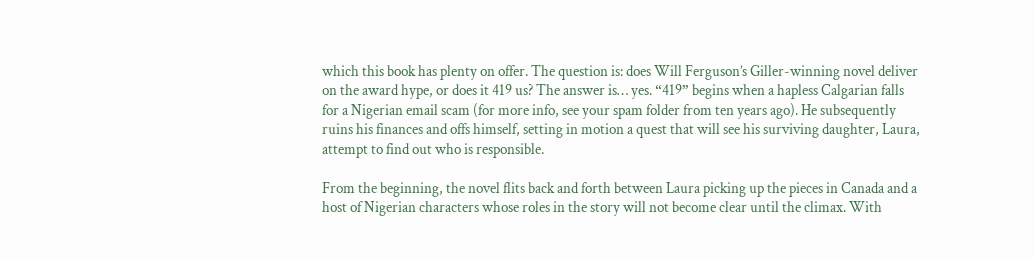which this book has plenty on offer. The question is: does Will Ferguson’s Giller-winning novel deliver on the award hype, or does it 419 us? The answer is… yes. “419” begins when a hapless Calgarian falls for a Nigerian email scam (for more info, see your spam folder from ten years ago). He subsequently ruins his finances and offs himself, setting in motion a quest that will see his surviving daughter, Laura, attempt to find out who is responsible.

From the beginning, the novel flits back and forth between Laura picking up the pieces in Canada and a host of Nigerian characters whose roles in the story will not become clear until the climax. With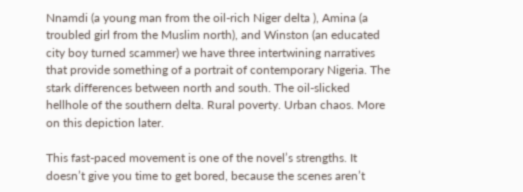Nnamdi (a young man from the oil-rich Niger delta ), Amina (a troubled girl from the Muslim north), and Winston (an educated city boy turned scammer) we have three intertwining narratives that provide something of a portrait of contemporary Nigeria. The stark differences between north and south. The oil-slicked hellhole of the southern delta. Rural poverty. Urban chaos. More on this depiction later.

This fast-paced movement is one of the novel’s strengths. It doesn’t give you time to get bored, because the scenes aren’t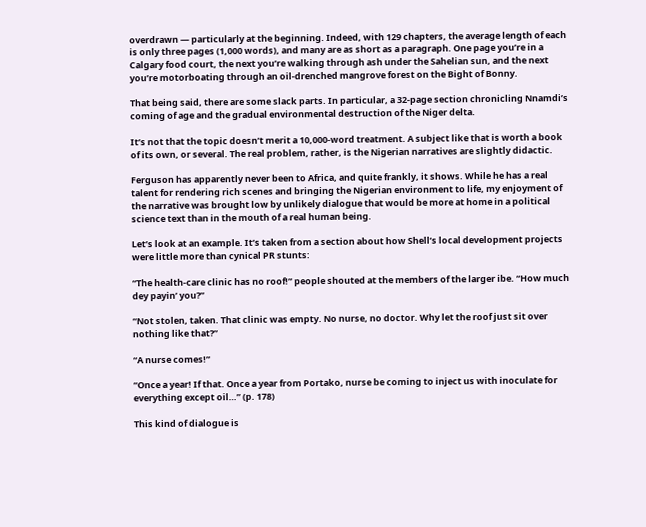overdrawn — particularly at the beginning. Indeed, with 129 chapters, the average length of each is only three pages (1,000 words), and many are as short as a paragraph. One page you’re in a Calgary food court, the next you’re walking through ash under the Sahelian sun, and the next you’re motorboating through an oil-drenched mangrove forest on the Bight of Bonny.

That being said, there are some slack parts. In particular, a 32-page section chronicling Nnamdi’s coming of age and the gradual environmental destruction of the Niger delta.

It’s not that the topic doesn’t merit a 10,000-word treatment. A subject like that is worth a book of its own, or several. The real problem, rather, is the Nigerian narratives are slightly didactic.

Ferguson has apparently never been to Africa, and quite frankly, it shows. While he has a real talent for rendering rich scenes and bringing the Nigerian environment to life, my enjoyment of the narrative was brought low by unlikely dialogue that would be more at home in a political science text than in the mouth of a real human being.

Let’s look at an example. It’s taken from a section about how Shell’s local development projects were little more than cynical PR stunts:

“The health-care clinic has no roof!” people shouted at the members of the larger ibe. “How much dey payin’ you?”

“Not stolen, taken. That clinic was empty. No nurse, no doctor. Why let the roof just sit over nothing like that?”

“A nurse comes!”

“Once a year! If that. Once a year from Portako, nurse be coming to inject us with inoculate for everything except oil…” (p. 178)

This kind of dialogue is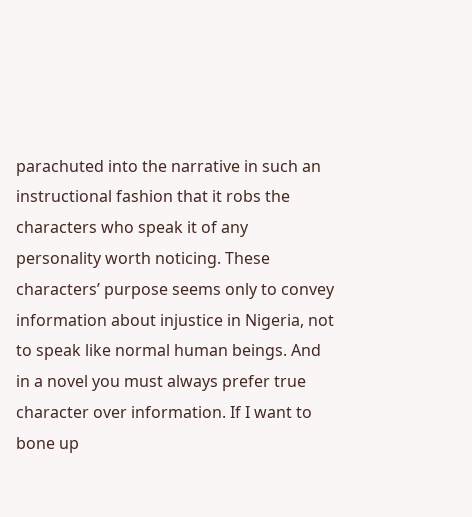parachuted into the narrative in such an instructional fashion that it robs the characters who speak it of any personality worth noticing. These characters’ purpose seems only to convey information about injustice in Nigeria, not to speak like normal human beings. And in a novel you must always prefer true character over information. If I want to bone up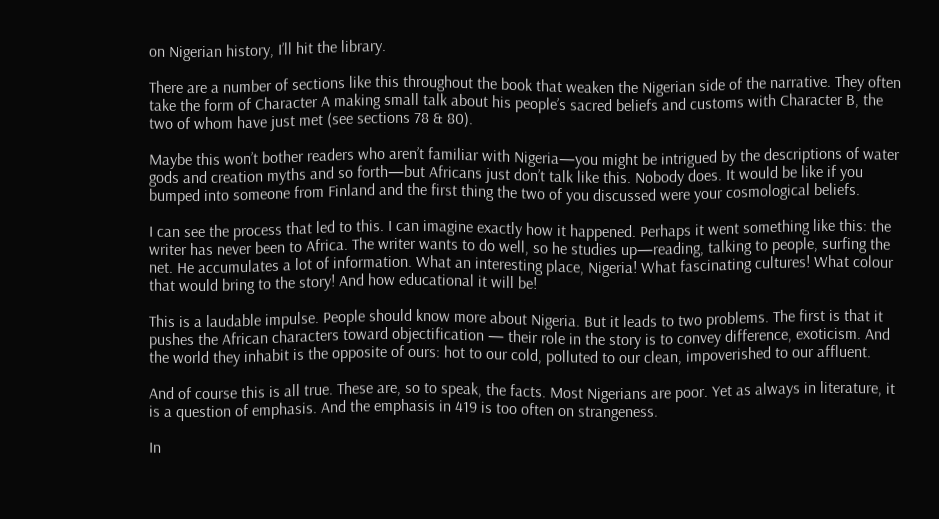on Nigerian history, I’ll hit the library.

There are a number of sections like this throughout the book that weaken the Nigerian side of the narrative. They often take the form of Character A making small talk about his people’s sacred beliefs and customs with Character B, the two of whom have just met (see sections 78 & 80).

Maybe this won’t bother readers who aren’t familiar with Nigeria—you might be intrigued by the descriptions of water gods and creation myths and so forth—but Africans just don’t talk like this. Nobody does. It would be like if you bumped into someone from Finland and the first thing the two of you discussed were your cosmological beliefs.

I can see the process that led to this. I can imagine exactly how it happened. Perhaps it went something like this: the writer has never been to Africa. The writer wants to do well, so he studies up—reading, talking to people, surfing the net. He accumulates a lot of information. What an interesting place, Nigeria! What fascinating cultures! What colour that would bring to the story! And how educational it will be!

This is a laudable impulse. People should know more about Nigeria. But it leads to two problems. The first is that it pushes the African characters toward objectification — their role in the story is to convey difference, exoticism. And the world they inhabit is the opposite of ours: hot to our cold, polluted to our clean, impoverished to our affluent.

And of course this is all true. These are, so to speak, the facts. Most Nigerians are poor. Yet as always in literature, it is a question of emphasis. And the emphasis in 419 is too often on strangeness.

In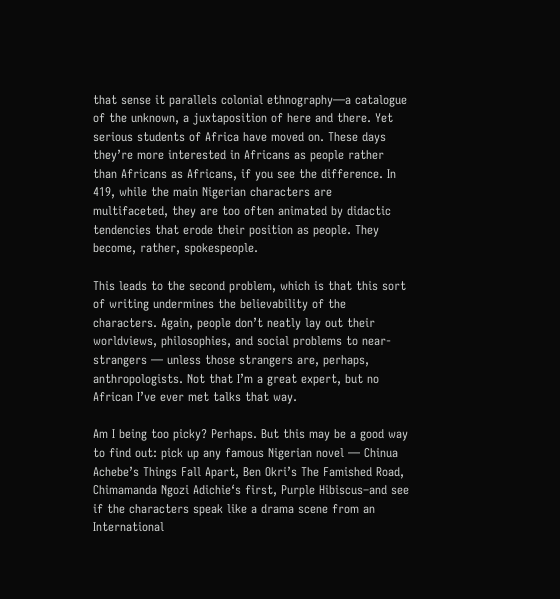that sense it parallels colonial ethnography—a catalogue of the unknown, a juxtaposition of here and there. Yet serious students of Africa have moved on. These days they’re more interested in Africans as people rather than Africans as Africans, if you see the difference. In 419, while the main Nigerian characters are multifaceted, they are too often animated by didactic tendencies that erode their position as people. They become, rather, spokespeople.

This leads to the second problem, which is that this sort of writing undermines the believability of the characters. Again, people don’t neatly lay out their worldviews, philosophies, and social problems to near-strangers — unless those strangers are, perhaps, anthropologists. Not that I’m a great expert, but no African I’ve ever met talks that way.

Am I being too picky? Perhaps. But this may be a good way to find out: pick up any famous Nigerian novel — Chinua Achebe’s Things Fall Apart, Ben Okri’s The Famished Road, Chimamanda Ngozi Adichie‘s first, Purple Hibiscus–and see if the characters speak like a drama scene from an International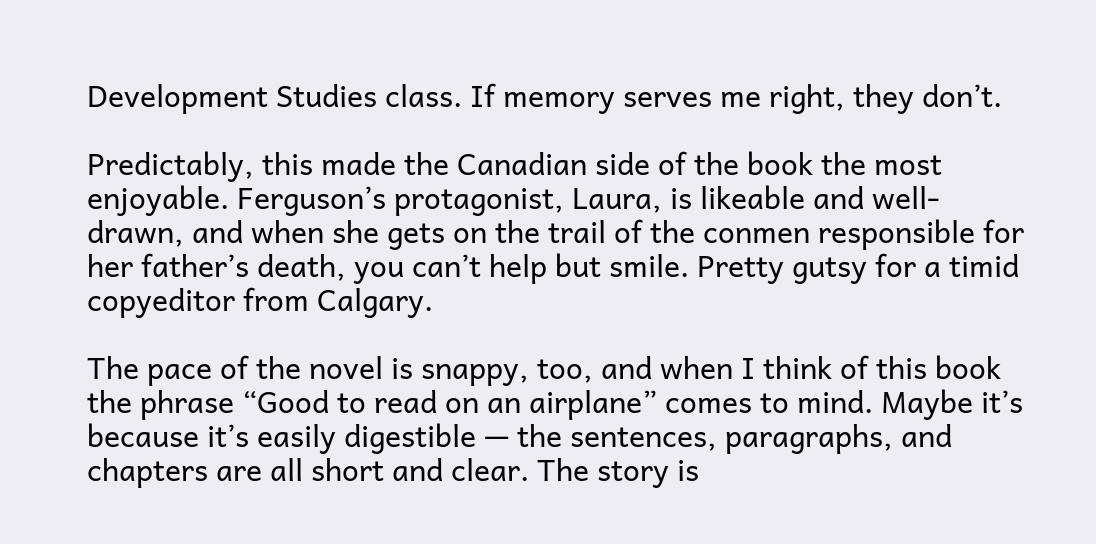Development Studies class. If memory serves me right, they don’t.

Predictably, this made the Canadian side of the book the most enjoyable. Ferguson’s protagonist, Laura, is likeable and well-drawn, and when she gets on the trail of the conmen responsible for her father’s death, you can’t help but smile. Pretty gutsy for a timid copyeditor from Calgary.

The pace of the novel is snappy, too, and when I think of this book the phrase “Good to read on an airplane” comes to mind. Maybe it’s because it’s easily digestible — the sentences, paragraphs, and chapters are all short and clear. The story is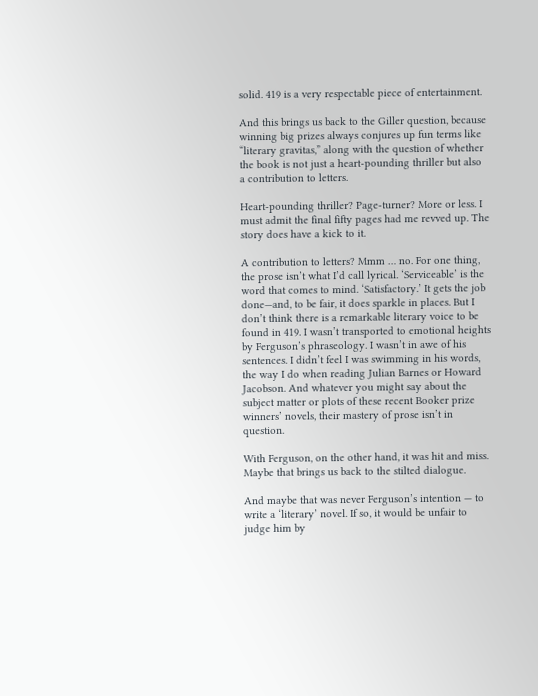solid. 419 is a very respectable piece of entertainment.

And this brings us back to the Giller question, because winning big prizes always conjures up fun terms like “literary gravitas,” along with the question of whether the book is not just a heart-pounding thriller but also a contribution to letters.

Heart-pounding thriller? Page-turner? More or less. I must admit the final fifty pages had me revved up. The story does have a kick to it.

A contribution to letters? Mmm … no. For one thing, the prose isn’t what I’d call lyrical. ‘Serviceable’ is the word that comes to mind. ‘Satisfactory.’ It gets the job done—and, to be fair, it does sparkle in places. But I don’t think there is a remarkable literary voice to be found in 419. I wasn’t transported to emotional heights by Ferguson’s phraseology. I wasn’t in awe of his sentences. I didn’t feel I was swimming in his words, the way I do when reading Julian Barnes or Howard Jacobson. And whatever you might say about the subject matter or plots of these recent Booker prize winners’ novels, their mastery of prose isn’t in question.

With Ferguson, on the other hand, it was hit and miss. Maybe that brings us back to the stilted dialogue.

And maybe that was never Ferguson’s intention — to write a ‘literary’ novel. If so, it would be unfair to judge him by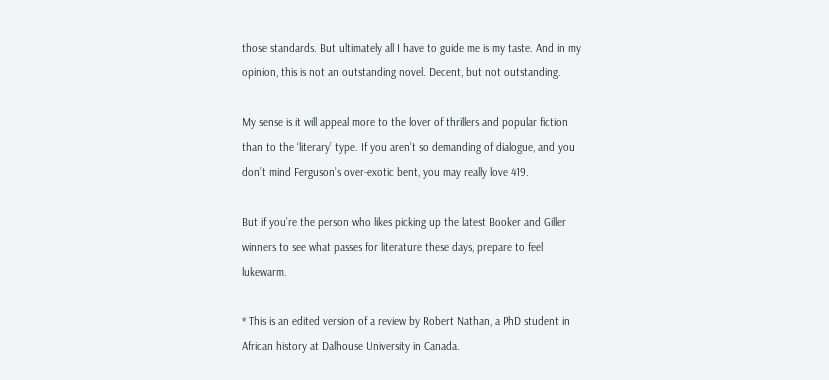those standards. But ultimately all I have to guide me is my taste. And in my opinion, this is not an outstanding novel. Decent, but not outstanding.

My sense is it will appeal more to the lover of thrillers and popular fiction than to the ‘literary’ type. If you aren’t so demanding of dialogue, and you don’t mind Ferguson’s over-exotic bent, you may really love 419.

But if you’re the person who likes picking up the latest Booker and Giller winners to see what passes for literature these days, prepare to feel lukewarm.

* This is an edited version of a review by Robert Nathan, a PhD student in African history at Dalhouse University in Canada.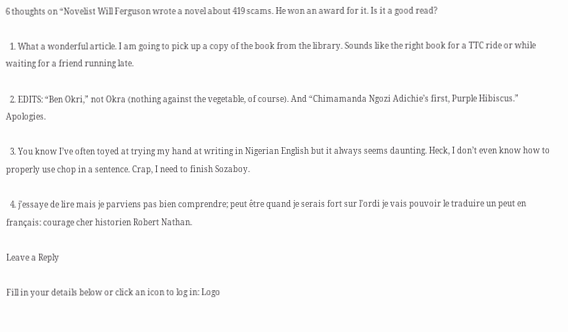6 thoughts on “Novelist Will Ferguson wrote a novel about 419 scams. He won an award for it. Is it a good read?

  1. What a wonderful article. I am going to pick up a copy of the book from the library. Sounds like the right book for a TTC ride or while waiting for a friend running late.

  2. EDITS: “Ben Okri,” not Okra (nothing against the vegetable, of course). And “Chimamanda Ngozi Adichie’s first, Purple Hibiscus.” Apologies.

  3. You know I’ve often toyed at trying my hand at writing in Nigerian English but it always seems daunting. Heck, I don’t even know how to properly use chop in a sentence. Crap, I need to finish Sozaboy.

  4. j’essaye de lire mais je parviens pas bien comprendre; peut être quand je serais fort sur l’ordi je vais pouvoir le traduire un peut en français: courage cher historien Robert Nathan.

Leave a Reply

Fill in your details below or click an icon to log in: Logo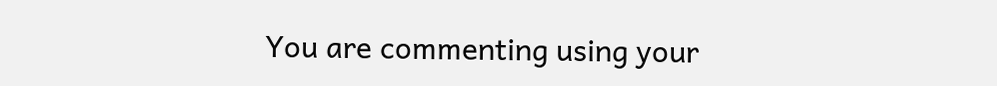You are commenting using your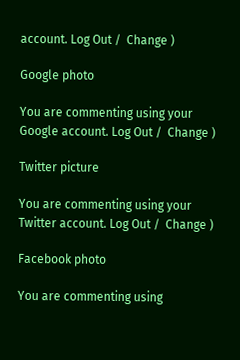account. Log Out /  Change )

Google photo

You are commenting using your Google account. Log Out /  Change )

Twitter picture

You are commenting using your Twitter account. Log Out /  Change )

Facebook photo

You are commenting using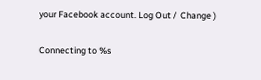your Facebook account. Log Out /  Change )

Connecting to %s